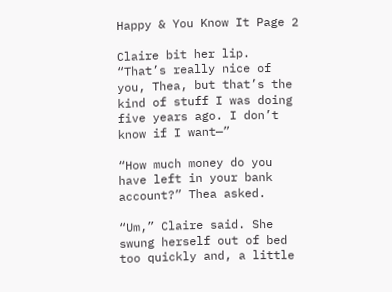Happy & You Know It Page 2

Claire bit her lip. “That’s really nice of you, Thea, but that’s the kind of stuff I was doing five years ago. I don’t know if I want—”

“How much money do you have left in your bank account?” Thea asked.

“Um,” Claire said. She swung herself out of bed too quickly and, a little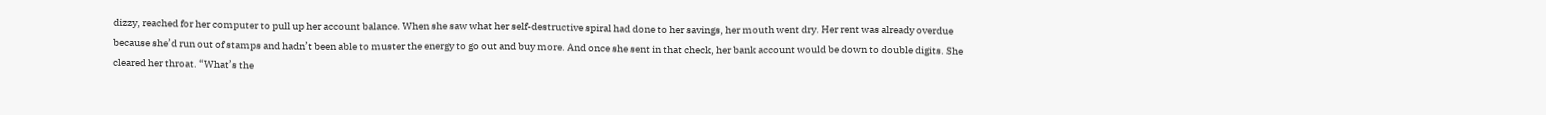dizzy, reached for her computer to pull up her account balance. When she saw what her self-destructive spiral had done to her savings, her mouth went dry. Her rent was already overdue because she’d run out of stamps and hadn’t been able to muster the energy to go out and buy more. And once she sent in that check, her bank account would be down to double digits. She cleared her throat. “What’s the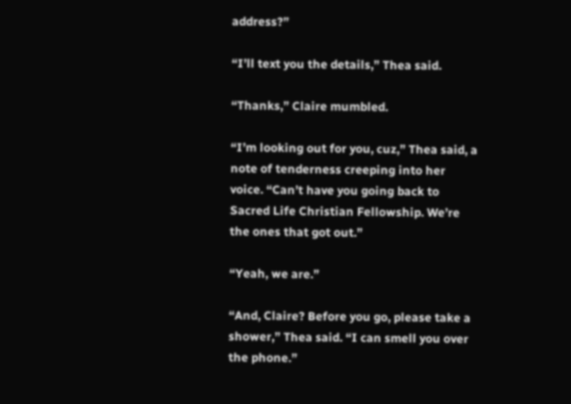address?”

“I’ll text you the details,” Thea said.

“Thanks,” Claire mumbled.

“I’m looking out for you, cuz,” Thea said, a note of tenderness creeping into her voice. “Can’t have you going back to Sacred Life Christian Fellowship. We’re the ones that got out.”

“Yeah, we are.”

“And, Claire? Before you go, please take a shower,” Thea said. “I can smell you over the phone.”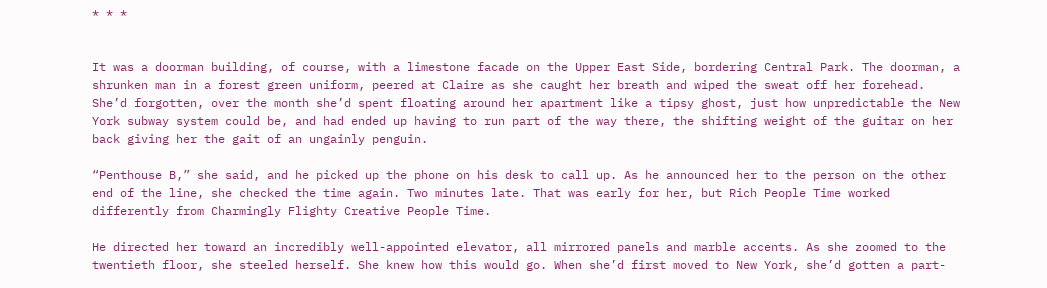* * *


It was a doorman building, of course, with a limestone facade on the Upper East Side, bordering Central Park. The doorman, a shrunken man in a forest green uniform, peered at Claire as she caught her breath and wiped the sweat off her forehead. She’d forgotten, over the month she’d spent floating around her apartment like a tipsy ghost, just how unpredictable the New York subway system could be, and had ended up having to run part of the way there, the shifting weight of the guitar on her back giving her the gait of an ungainly penguin.

“Penthouse B,” she said, and he picked up the phone on his desk to call up. As he announced her to the person on the other end of the line, she checked the time again. Two minutes late. That was early for her, but Rich People Time worked differently from Charmingly Flighty Creative People Time.

He directed her toward an incredibly well-appointed elevator, all mirrored panels and marble accents. As she zoomed to the twentieth floor, she steeled herself. She knew how this would go. When she’d first moved to New York, she’d gotten a part-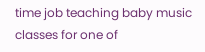time job teaching baby music classes for one of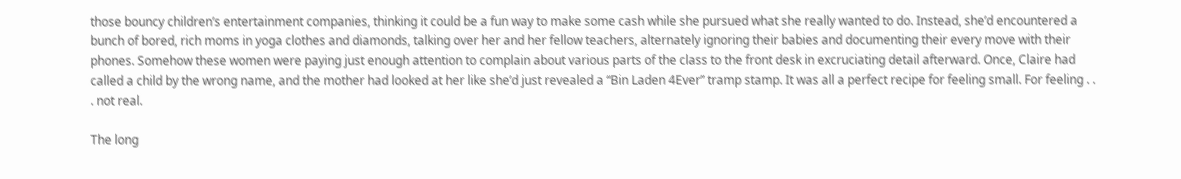those bouncy children’s entertainment companies, thinking it could be a fun way to make some cash while she pursued what she really wanted to do. Instead, she’d encountered a bunch of bored, rich moms in yoga clothes and diamonds, talking over her and her fellow teachers, alternately ignoring their babies and documenting their every move with their phones. Somehow these women were paying just enough attention to complain about various parts of the class to the front desk in excruciating detail afterward. Once, Claire had called a child by the wrong name, and the mother had looked at her like she’d just revealed a “Bin Laden 4Ever” tramp stamp. It was all a perfect recipe for feeling small. For feeling . . . not real.

The long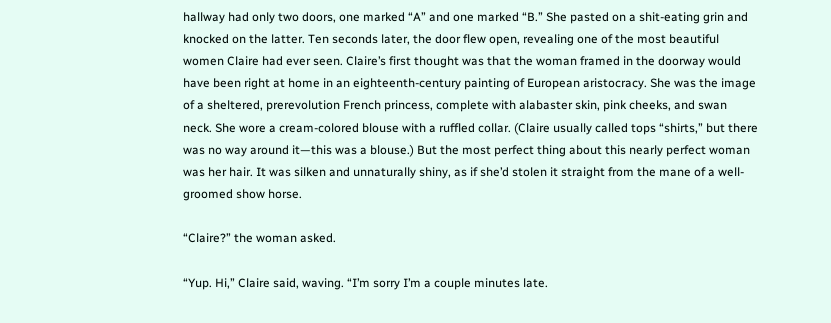hallway had only two doors, one marked “A” and one marked “B.” She pasted on a shit-eating grin and knocked on the latter. Ten seconds later, the door flew open, revealing one of the most beautiful women Claire had ever seen. Claire’s first thought was that the woman framed in the doorway would have been right at home in an eighteenth-century painting of European aristocracy. She was the image of a sheltered, prerevolution French princess, complete with alabaster skin, pink cheeks, and swan neck. She wore a cream-colored blouse with a ruffled collar. (Claire usually called tops “shirts,” but there was no way around it—this was a blouse.) But the most perfect thing about this nearly perfect woman was her hair. It was silken and unnaturally shiny, as if she’d stolen it straight from the mane of a well-groomed show horse.

“Claire?” the woman asked.

“Yup. Hi,” Claire said, waving. “I’m sorry I’m a couple minutes late.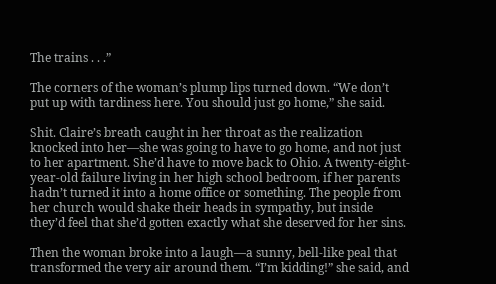The trains . . .”

The corners of the woman’s plump lips turned down. “We don’t put up with tardiness here. You should just go home,” she said.

Shit. Claire’s breath caught in her throat as the realization knocked into her—she was going to have to go home, and not just to her apartment. She’d have to move back to Ohio. A twenty-eight-year-old failure living in her high school bedroom, if her parents hadn’t turned it into a home office or something. The people from her church would shake their heads in sympathy, but inside they’d feel that she’d gotten exactly what she deserved for her sins.

Then the woman broke into a laugh—a sunny, bell-like peal that transformed the very air around them. “I’m kidding!” she said, and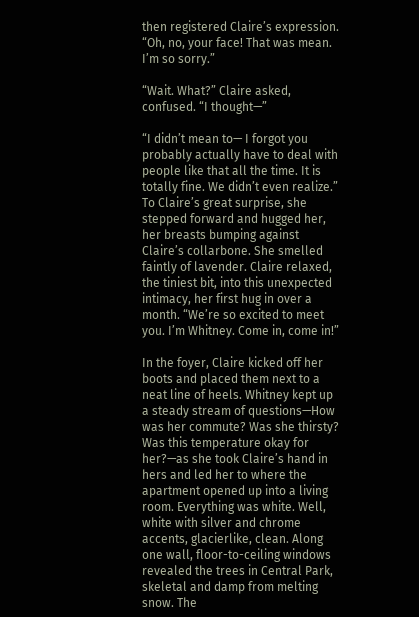then registered Claire’s expression. “Oh, no, your face! That was mean. I’m so sorry.”

“Wait. What?” Claire asked, confused. “I thought—”

“I didn’t mean to— I forgot you probably actually have to deal with people like that all the time. It is totally fine. We didn’t even realize.” To Claire’s great surprise, she stepped forward and hugged her, her breasts bumping against Claire’s collarbone. She smelled faintly of lavender. Claire relaxed, the tiniest bit, into this unexpected intimacy, her first hug in over a month. “We’re so excited to meet you. I’m Whitney. Come in, come in!”

In the foyer, Claire kicked off her boots and placed them next to a neat line of heels. Whitney kept up a steady stream of questions—How was her commute? Was she thirsty? Was this temperature okay for her?—as she took Claire’s hand in hers and led her to where the apartment opened up into a living room. Everything was white. Well, white with silver and chrome accents, glacierlike, clean. Along one wall, floor-to-ceiling windows revealed the trees in Central Park, skeletal and damp from melting snow. The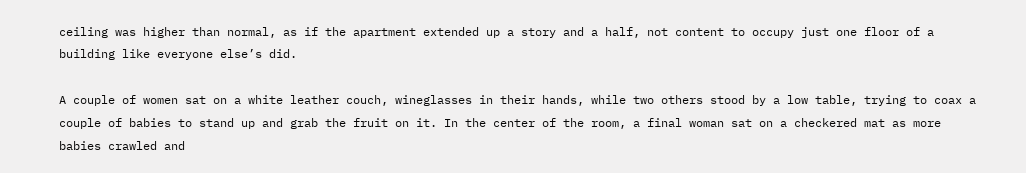ceiling was higher than normal, as if the apartment extended up a story and a half, not content to occupy just one floor of a building like everyone else’s did.

A couple of women sat on a white leather couch, wineglasses in their hands, while two others stood by a low table, trying to coax a couple of babies to stand up and grab the fruit on it. In the center of the room, a final woman sat on a checkered mat as more babies crawled and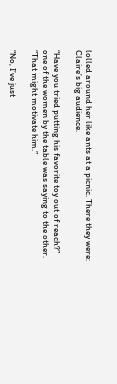lolled around her like ants at a picnic. There they were: Claire’s big audience.

“Have you tried putting his favorite toy out of reach?” one of the women by the table was saying to the other. “That might motivate him.”

“No, I’ve just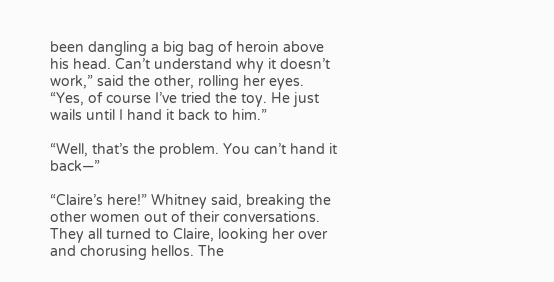been dangling a big bag of heroin above his head. Can’t understand why it doesn’t work,” said the other, rolling her eyes. “Yes, of course I’ve tried the toy. He just wails until I hand it back to him.”

“Well, that’s the problem. You can’t hand it back—”

“Claire’s here!” Whitney said, breaking the other women out of their conversations. They all turned to Claire, looking her over and chorusing hellos. The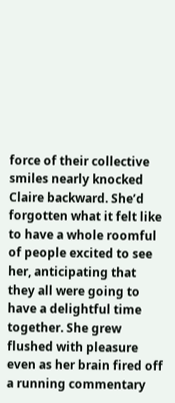force of their collective smiles nearly knocked Claire backward. She’d forgotten what it felt like to have a whole roomful of people excited to see her, anticipating that they all were going to have a delightful time together. She grew flushed with pleasure even as her brain fired off a running commentary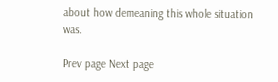about how demeaning this whole situation was.

Prev page Next page